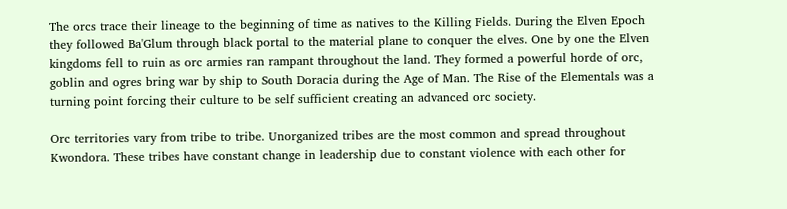The orcs trace their lineage to the beginning of time as natives to the Killing Fields. During the Elven Epoch they followed Ba'Glum through black portal to the material plane to conquer the elves. One by one the Elven kingdoms fell to ruin as orc armies ran rampant throughout the land. They formed a powerful horde of orc, goblin and ogres bring war by ship to South Doracia during the Age of Man. The Rise of the Elementals was a turning point forcing their culture to be self sufficient creating an advanced orc society.

Orc territories vary from tribe to tribe. Unorganized tribes are the most common and spread throughout Kwondora. These tribes have constant change in leadership due to constant violence with each other for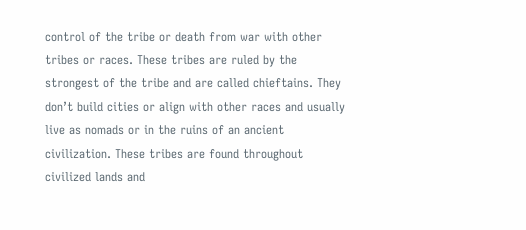control of the tribe or death from war with other tribes or races. These tribes are ruled by the strongest of the tribe and are called chieftains. They don’t build cities or align with other races and usually live as nomads or in the ruins of an ancient civilization. These tribes are found throughout civilized lands and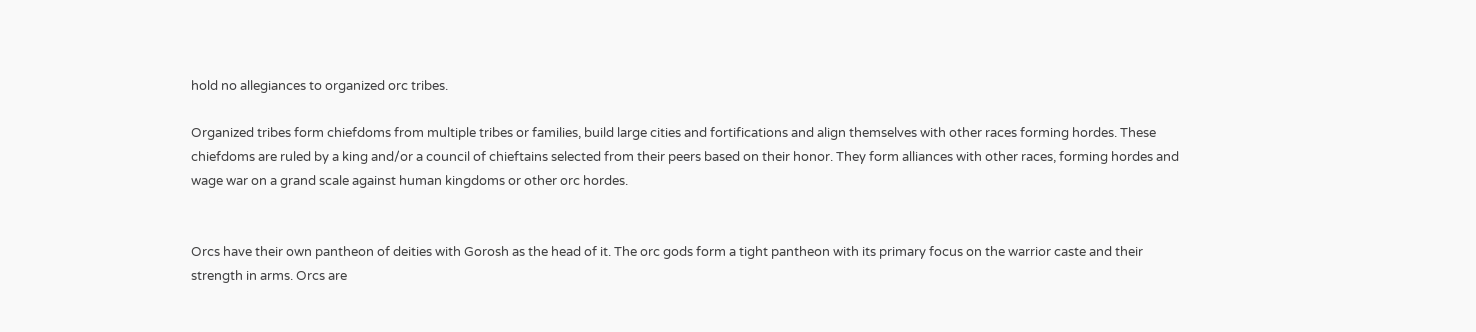hold no allegiances to organized orc tribes.

Organized tribes form chiefdoms from multiple tribes or families, build large cities and fortifications and align themselves with other races forming hordes. These chiefdoms are ruled by a king and/or a council of chieftains selected from their peers based on their honor. They form alliances with other races, forming hordes and wage war on a grand scale against human kingdoms or other orc hordes.


Orcs have their own pantheon of deities with Gorosh as the head of it. The orc gods form a tight pantheon with its primary focus on the warrior caste and their strength in arms. Orcs are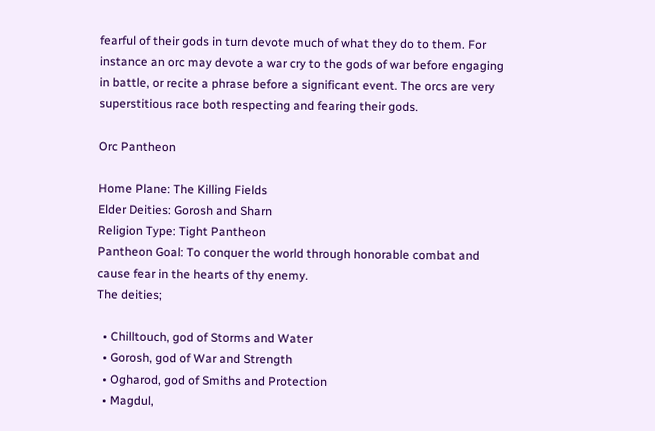fearful of their gods in turn devote much of what they do to them. For instance an orc may devote a war cry to the gods of war before engaging in battle, or recite a phrase before a significant event. The orcs are very superstitious race both respecting and fearing their gods.

Orc Pantheon

Home Plane: The Killing Fields
Elder Deities: Gorosh and Sharn
Religion Type: Tight Pantheon
Pantheon Goal: To conquer the world through honorable combat and cause fear in the hearts of thy enemy.
The deities;

  • Chilltouch, god of Storms and Water
  • Gorosh, god of War and Strength
  • Ogharod, god of Smiths and Protection
  • Magdul,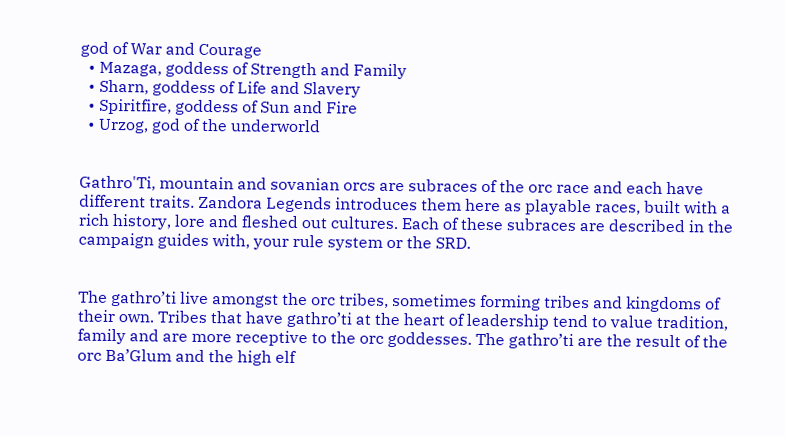god of War and Courage
  • Mazaga, goddess of Strength and Family
  • Sharn, goddess of Life and Slavery
  • Spiritfire, goddess of Sun and Fire
  • Urzog, god of the underworld


Gathro'Ti, mountain and sovanian orcs are subraces of the orc race and each have different traits. Zandora Legends introduces them here as playable races, built with a rich history, lore and fleshed out cultures. Each of these subraces are described in the campaign guides with, your rule system or the SRD.


The gathro’ti live amongst the orc tribes, sometimes forming tribes and kingdoms of their own. Tribes that have gathro’ti at the heart of leadership tend to value tradition, family and are more receptive to the orc goddesses. The gathro’ti are the result of the orc Ba’Glum and the high elf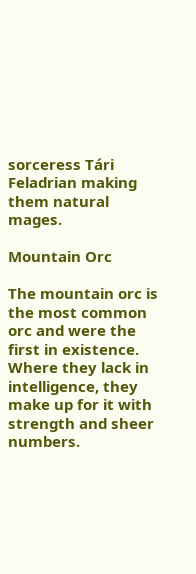sorceress Tári Feladrian making them natural mages.

Mountain Orc

The mountain orc is the most common orc and were the first in existence. Where they lack in intelligence, they make up for it with strength and sheer numbers.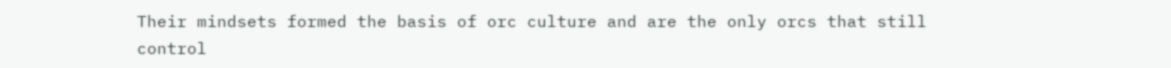Their mindsets formed the basis of orc culture and are the only orcs that still control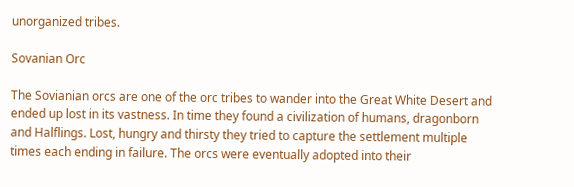unorganized tribes.

Sovanian Orc

The Sovianian orcs are one of the orc tribes to wander into the Great White Desert and ended up lost in its vastness. In time they found a civilization of humans, dragonborn and Halflings. Lost, hungry and thirsty they tried to capture the settlement multiple times each ending in failure. The orcs were eventually adopted into their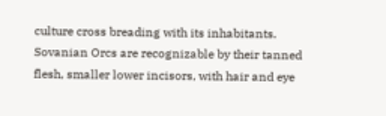culture cross breading with its inhabitants. Sovanian Orcs are recognizable by their tanned flesh, smaller lower incisors, with hair and eye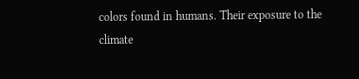colors found in humans. Their exposure to the climate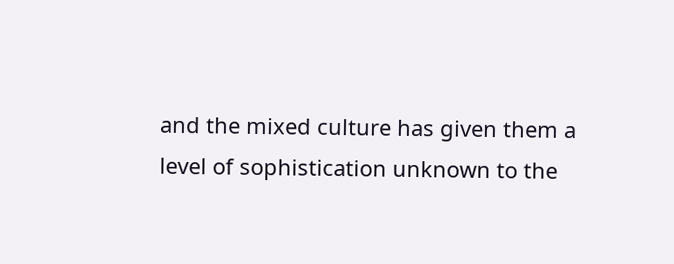and the mixed culture has given them a level of sophistication unknown to the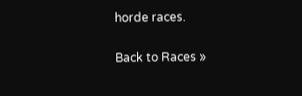horde races.

Back to Races »